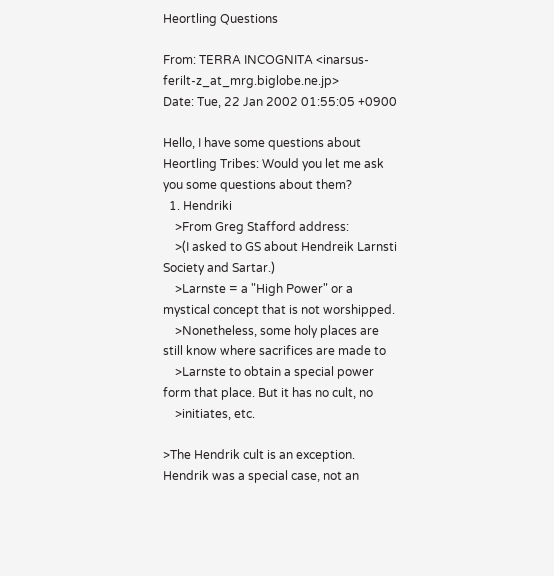Heortling Questions

From: TERRA INCOGNITA <inarsus-ferilt-z_at_mrg.biglobe.ne.jp>
Date: Tue, 22 Jan 2002 01:55:05 +0900

Hello, I have some questions about Heortling Tribes: Would you let me ask you some questions about them?
  1. Hendriki
    >From Greg Stafford address:
    >(I asked to GS about Hendreik Larnsti Society and Sartar.)
    >Larnste = a "High Power" or a mystical concept that is not worshipped.
    >Nonetheless, some holy places are still know where sacrifices are made to
    >Larnste to obtain a special power form that place. But it has no cult, no
    >initiates, etc.

>The Hendrik cult is an exception. Hendrik was a special case, not an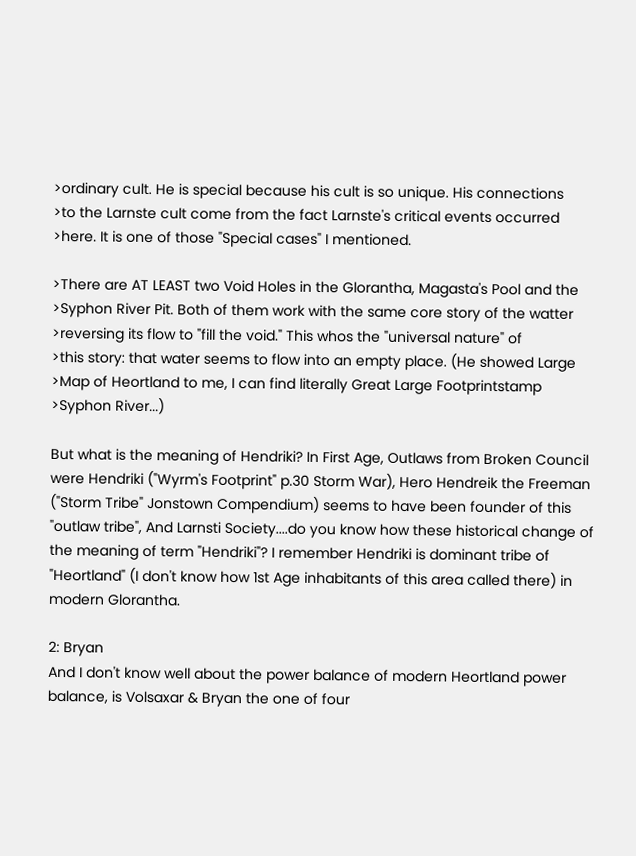>ordinary cult. He is special because his cult is so unique. His connections
>to the Larnste cult come from the fact Larnste's critical events occurred
>here. It is one of those "Special cases" I mentioned.

>There are AT LEAST two Void Holes in the Glorantha, Magasta's Pool and the
>Syphon River Pit. Both of them work with the same core story of the watter
>reversing its flow to "fill the void." This whos the "universal nature" of
>this story: that water seems to flow into an empty place. (He showed Large
>Map of Heortland to me, I can find literally Great Large Footprintstamp
>Syphon River...)

But what is the meaning of Hendriki? In First Age, Outlaws from Broken Council were Hendriki ("Wyrm's Footprint" p.30 Storm War), Hero Hendreik the Freeman ("Storm Tribe" Jonstown Compendium) seems to have been founder of this "outlaw tribe", And Larnsti Society....do you know how these historical change of the meaning of term "Hendriki"? I remember Hendriki is dominant tribe of "Heortland" (I don't know how 1st Age inhabitants of this area called there) in modern Glorantha.

2: Bryan
And I don't know well about the power balance of modern Heortland power balance, is Volsaxar & Bryan the one of four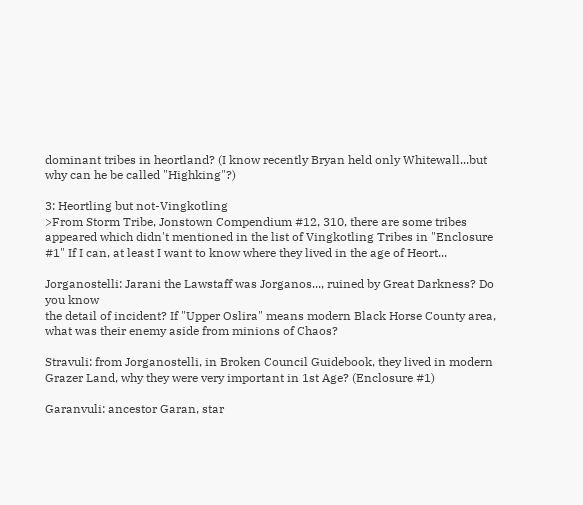dominant tribes in heortland? (I know recently Bryan held only Whitewall...but why can he be called "Highking"?)

3: Heortling but not-Vingkotling
>From Storm Tribe, Jonstown Compendium #12, 310, there are some tribes
appeared which didn't mentioned in the list of Vingkotling Tribes in "Enclosure #1" If I can, at least I want to know where they lived in the age of Heort...

Jorganostelli: Jarani the Lawstaff was Jorganos..., ruined by Great Darkness? Do you know
the detail of incident? If "Upper Oslira" means modern Black Horse County area, what was their enemy aside from minions of Chaos?

Stravuli: from Jorganostelli, in Broken Council Guidebook, they lived in modern Grazer Land, why they were very important in 1st Age? (Enclosure #1)

Garanvuli: ancestor Garan, star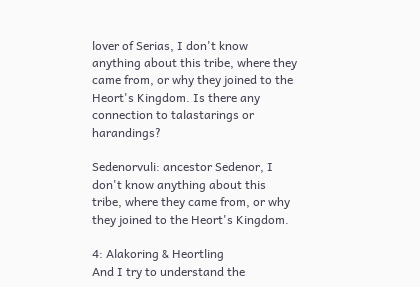lover of Serias, I don't know anything about this tribe, where they came from, or why they joined to the Heort's Kingdom. Is there any connection to talastarings or harandings?

Sedenorvuli: ancestor Sedenor, I don't know anything about this tribe, where they came from, or why they joined to the Heort's Kingdom.

4: Alakoring & Heortling
And I try to understand the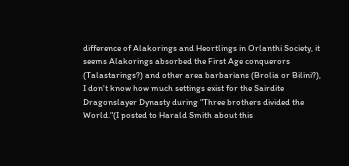difference of Alakorings and Heortlings in Orlanthi Society, it seems Alakorings absorbed the First Age conquerors (Talastarings?) and other area barbarians (Brolia or Bilini?), I don't know how much settings exist for the Sairdite Dragonslayer Dynasty during "Three brothers divided the World."(I posted to Harald Smith about this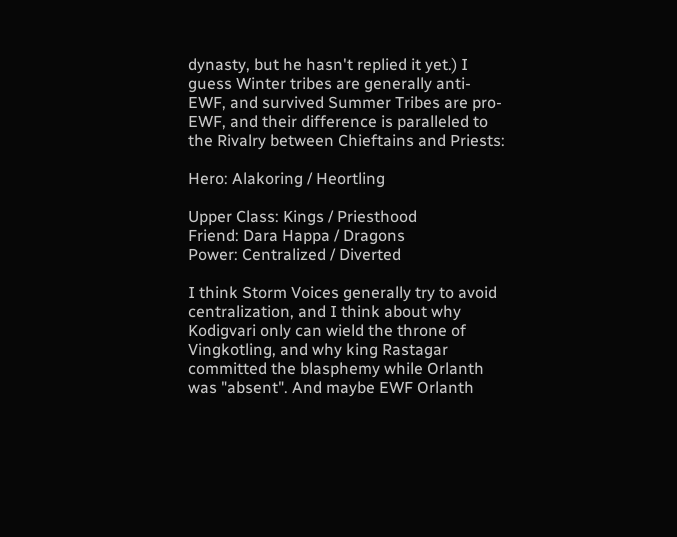dynasty, but he hasn't replied it yet.) I guess Winter tribes are generally anti-EWF, and survived Summer Tribes are pro-EWF, and their difference is paralleled to the Rivalry between Chieftains and Priests:

Hero: Alakoring / Heortling

Upper Class: Kings / Priesthood
Friend: Dara Happa / Dragons
Power: Centralized / Diverted

I think Storm Voices generally try to avoid centralization, and I think about why Kodigvari only can wield the throne of Vingkotling, and why king Rastagar committed the blasphemy while Orlanth was "absent". And maybe EWF Orlanth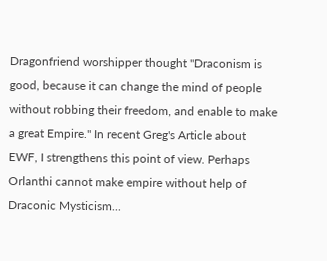Dragonfriend worshipper thought "Draconism is good, because it can change the mind of people without robbing their freedom, and enable to make a great Empire." In recent Greg's Article about EWF, I strengthens this point of view. Perhaps Orlanthi cannot make empire without help of Draconic Mysticism...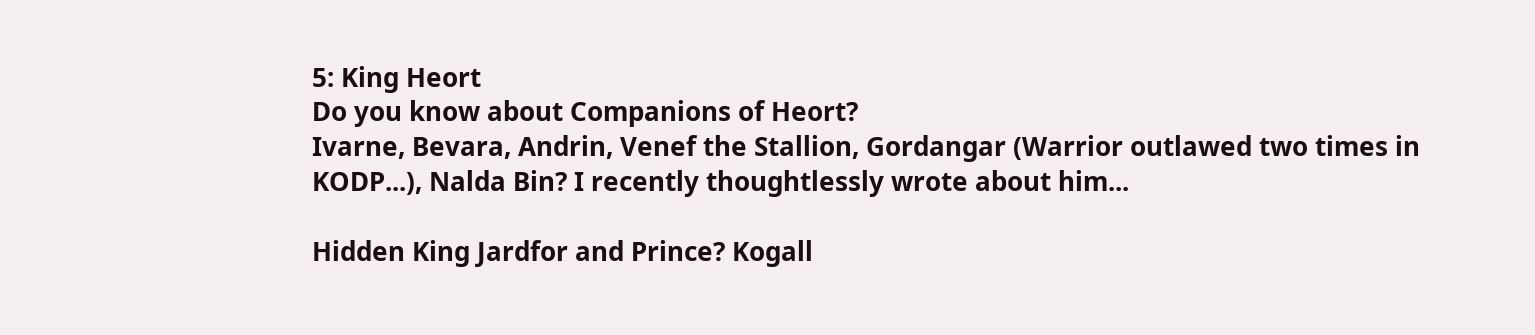5: King Heort
Do you know about Companions of Heort?
Ivarne, Bevara, Andrin, Venef the Stallion, Gordangar (Warrior outlawed two times in
KODP...), Nalda Bin? I recently thoughtlessly wrote about him...

Hidden King Jardfor and Prince? Kogall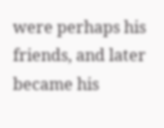were perhaps his friends, and later became his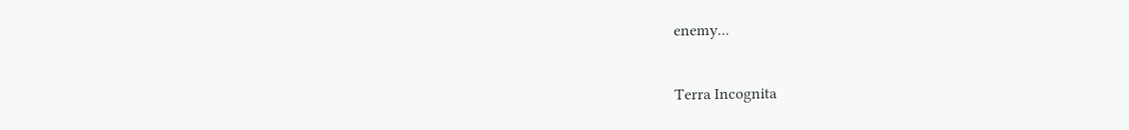enemy...

Terra Incognita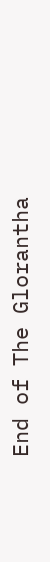End of The Glorantha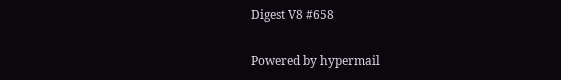Digest V8 #658

Powered by hypermail